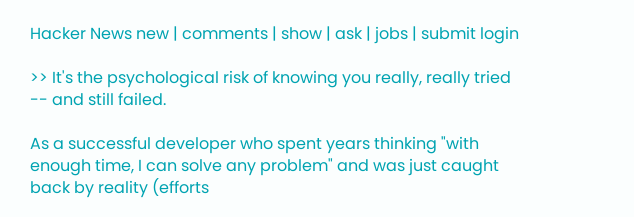Hacker News new | comments | show | ask | jobs | submit login

>> It's the psychological risk of knowing you really, really tried -- and still failed.

As a successful developer who spent years thinking "with enough time, I can solve any problem" and was just caught back by reality (efforts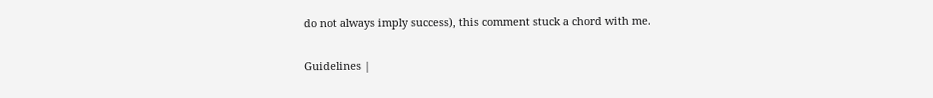do not always imply success), this comment stuck a chord with me.

Guidelines |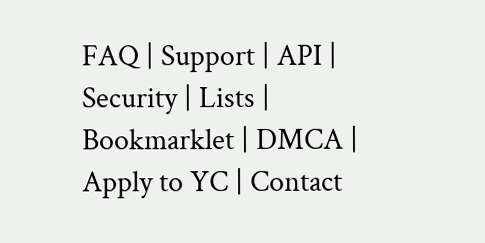FAQ | Support | API | Security | Lists | Bookmarklet | DMCA | Apply to YC | Contact